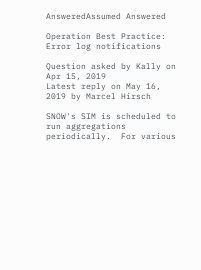AnsweredAssumed Answered

Operation Best Practice:  Error log notifications

Question asked by Kally on Apr 15, 2019
Latest reply on May 16, 2019 by Marcel Hirsch

SNOW's SIM is scheduled to run aggregations periodically.  For various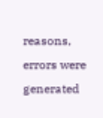reasons, errors were generated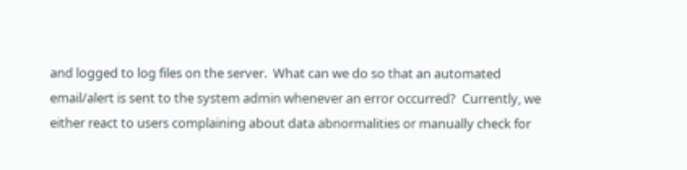and logged to log files on the server.  What can we do so that an automated email/alert is sent to the system admin whenever an error occurred?  Currently, we either react to users complaining about data abnormalities or manually check for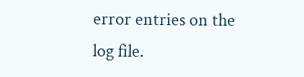error entries on the log file.